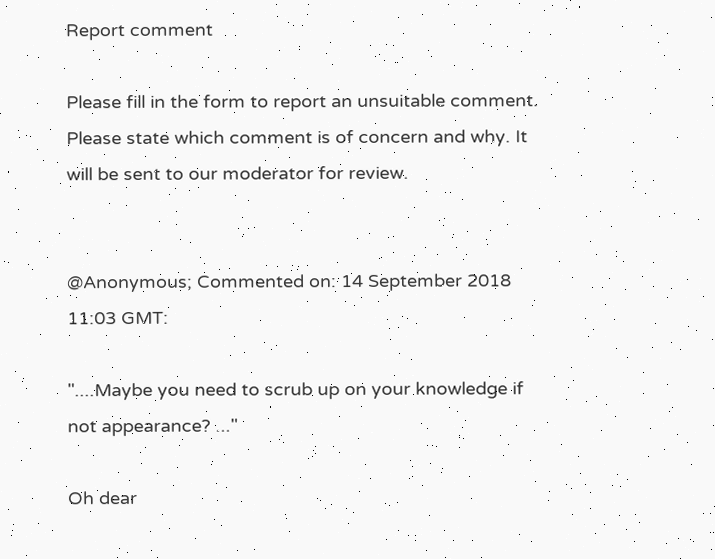Report comment

Please fill in the form to report an unsuitable comment. Please state which comment is of concern and why. It will be sent to our moderator for review.


@Anonymous; Commented on: 14 September 2018 11:03 GMT:

"....Maybe you need to scrub up on your knowledge if not appearance? ..."

Oh dear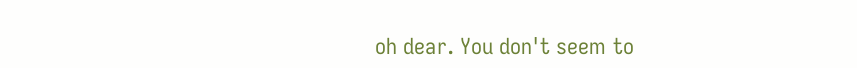oh dear. You don't seem to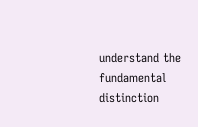understand the fundamental distinction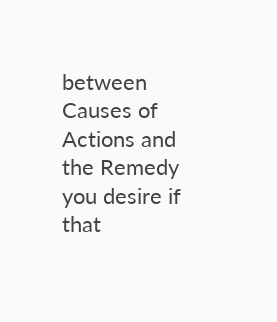between Causes of Actions and the Remedy you desire if that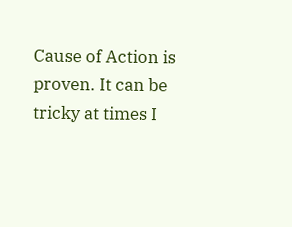Cause of Action is proven. It can be tricky at times I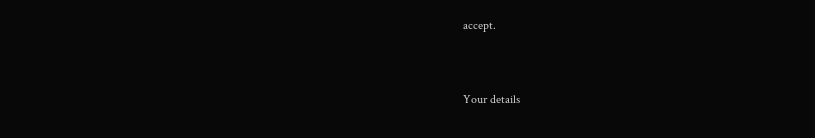accept.


Your details